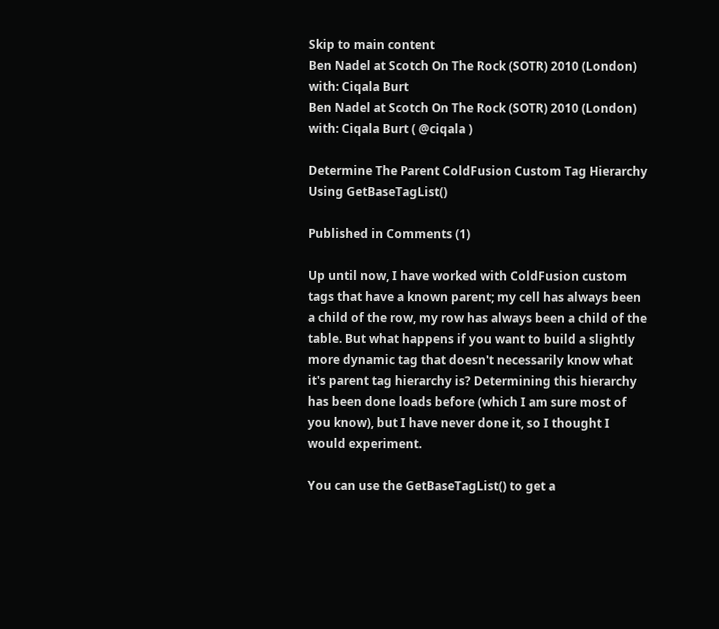Skip to main content
Ben Nadel at Scotch On The Rock (SOTR) 2010 (London) with: Ciqala Burt
Ben Nadel at Scotch On The Rock (SOTR) 2010 (London) with: Ciqala Burt ( @ciqala )

Determine The Parent ColdFusion Custom Tag Hierarchy Using GetBaseTagList()

Published in Comments (1)

Up until now, I have worked with ColdFusion custom tags that have a known parent; my cell has always been a child of the row, my row has always been a child of the table. But what happens if you want to build a slightly more dynamic tag that doesn't necessarily know what it's parent tag hierarchy is? Determining this hierarchy has been done loads before (which I am sure most of you know), but I have never done it, so I thought I would experiment.

You can use the GetBaseTagList() to get a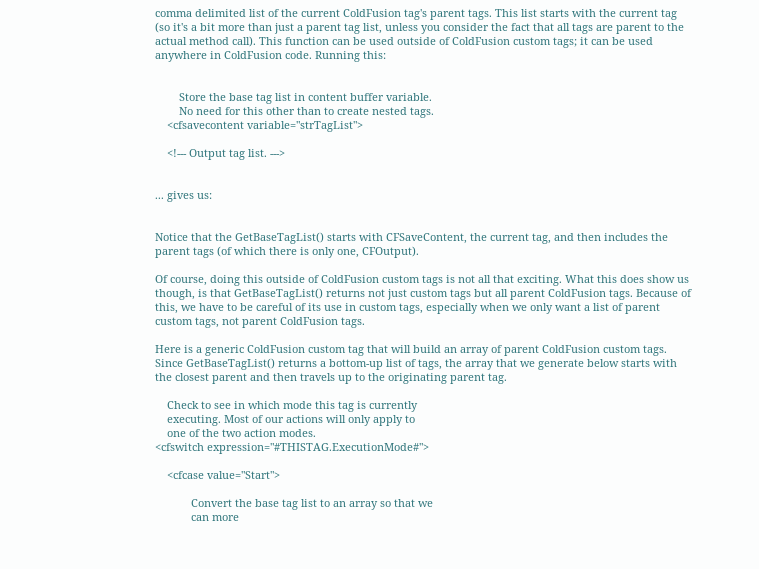comma delimited list of the current ColdFusion tag's parent tags. This list starts with the current tag (so it's a bit more than just a parent tag list, unless you consider the fact that all tags are parent to the actual method call). This function can be used outside of ColdFusion custom tags; it can be used anywhere in ColdFusion code. Running this:


        Store the base tag list in content buffer variable.
        No need for this other than to create nested tags.
    <cfsavecontent variable="strTagList">

    <!--- Output tag list. --->


... gives us:


Notice that the GetBaseTagList() starts with CFSaveContent, the current tag, and then includes the parent tags (of which there is only one, CFOutput).

Of course, doing this outside of ColdFusion custom tags is not all that exciting. What this does show us though, is that GetBaseTagList() returns not just custom tags but all parent ColdFusion tags. Because of this, we have to be careful of its use in custom tags, especially when we only want a list of parent custom tags, not parent ColdFusion tags.

Here is a generic ColdFusion custom tag that will build an array of parent ColdFusion custom tags. Since GetBaseTagList() returns a bottom-up list of tags, the array that we generate below starts with the closest parent and then travels up to the originating parent tag.

    Check to see in which mode this tag is currently
    executing. Most of our actions will only apply to
    one of the two action modes.
<cfswitch expression="#THISTAG.ExecutionMode#">

    <cfcase value="Start">

            Convert the base tag list to an array so that we
            can more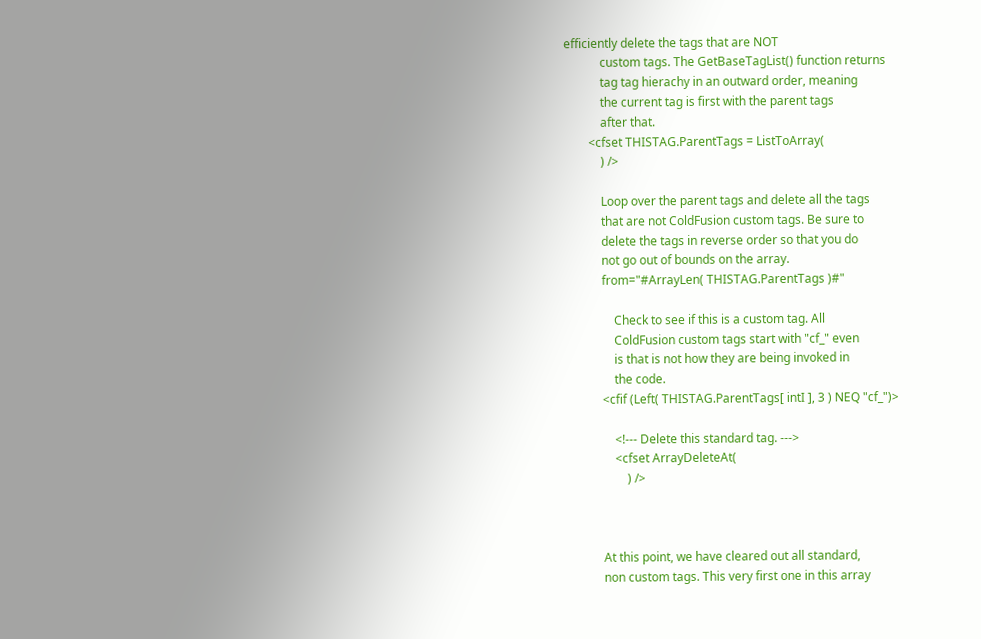efficiently delete the tags that are NOT
            custom tags. The GetBaseTagList() function returns
            tag tag hierachy in an outward order, meaning
            the current tag is first with the parent tags
            after that.
        <cfset THISTAG.ParentTags = ListToArray(
            ) />

            Loop over the parent tags and delete all the tags
            that are not ColdFusion custom tags. Be sure to
            delete the tags in reverse order so that you do
            not go out of bounds on the array.
            from="#ArrayLen( THISTAG.ParentTags )#"

                Check to see if this is a custom tag. All
                ColdFusion custom tags start with "cf_" even
                is that is not how they are being invoked in
                the code.
            <cfif (Left( THISTAG.ParentTags[ intI ], 3 ) NEQ "cf_")>

                <!--- Delete this standard tag. --->
                <cfset ArrayDeleteAt(
                    ) />



            At this point, we have cleared out all standard,
            non custom tags. This very first one in this array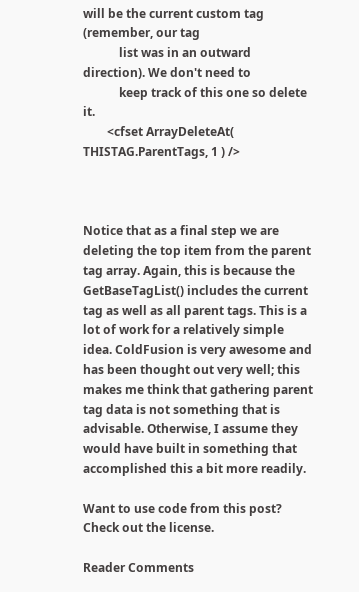will be the current custom tag (remember, our tag
            list was in an outward direction). We don't need to
            keep track of this one so delete it.
        <cfset ArrayDeleteAt( THISTAG.ParentTags, 1 ) />



Notice that as a final step we are deleting the top item from the parent tag array. Again, this is because the GetBaseTagList() includes the current tag as well as all parent tags. This is a lot of work for a relatively simple idea. ColdFusion is very awesome and has been thought out very well; this makes me think that gathering parent tag data is not something that is advisable. Otherwise, I assume they would have built in something that accomplished this a bit more readily.

Want to use code from this post? Check out the license.

Reader Comments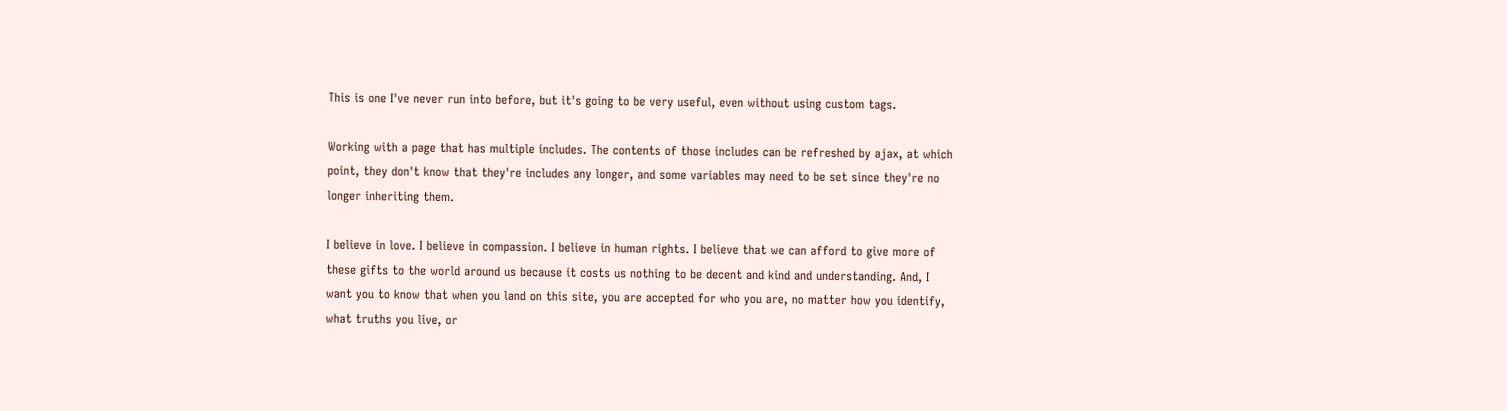This is one I've never run into before, but it's going to be very useful, even without using custom tags.

Working with a page that has multiple includes. The contents of those includes can be refreshed by ajax, at which point, they don't know that they're includes any longer, and some variables may need to be set since they're no longer inheriting them.

I believe in love. I believe in compassion. I believe in human rights. I believe that we can afford to give more of these gifts to the world around us because it costs us nothing to be decent and kind and understanding. And, I want you to know that when you land on this site, you are accepted for who you are, no matter how you identify, what truths you live, or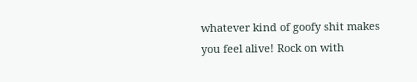whatever kind of goofy shit makes you feel alive! Rock on with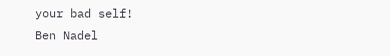your bad self!
Ben Nadel